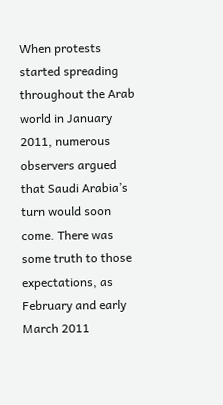When protests started spreading throughout the Arab world in January 2011, numerous observers argued that Saudi Arabia’s turn would soon come. There was some truth to those expectations, as February and early March 2011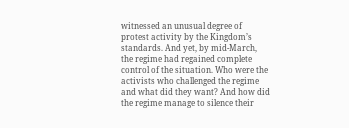witnessed an unusual degree of protest activity by the Kingdom’s standards. And yet, by mid-March, the regime had regained complete control of the situation. Who were the activists who challenged the regime and what did they want? And how did the regime manage to silence their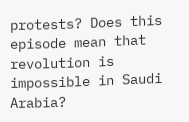protests? Does this episode mean that revolution is impossible in Saudi Arabia?